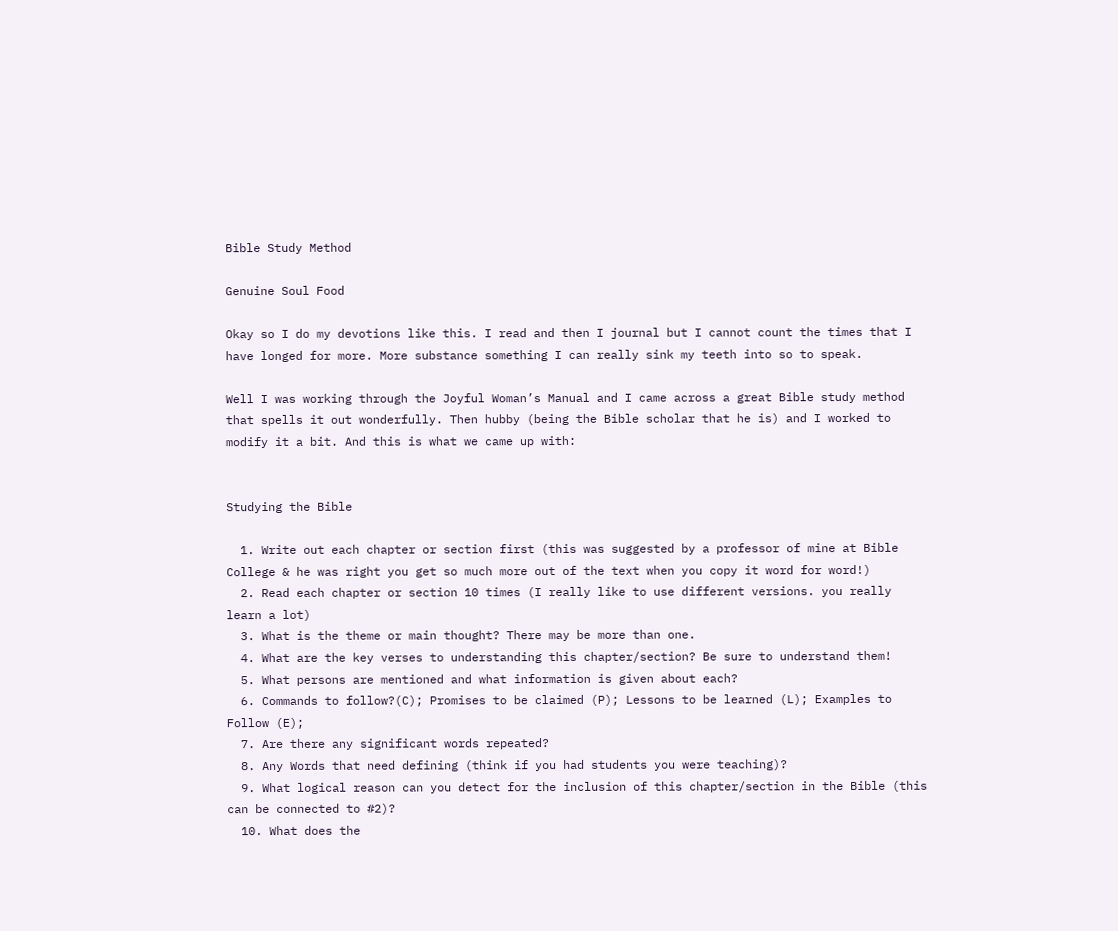Bible Study Method

Genuine Soul Food

Okay so I do my devotions like this. I read and then I journal but I cannot count the times that I have longed for more. More substance something I can really sink my teeth into so to speak.

Well I was working through the Joyful Woman’s Manual and I came across a great Bible study method that spells it out wonderfully. Then hubby (being the Bible scholar that he is) and I worked to modify it a bit. And this is what we came up with:


Studying the Bible

  1. Write out each chapter or section first (this was suggested by a professor of mine at Bible College & he was right you get so much more out of the text when you copy it word for word!)
  2. Read each chapter or section 10 times (I really like to use different versions. you really learn a lot)
  3. What is the theme or main thought? There may be more than one.
  4. What are the key verses to understanding this chapter/section? Be sure to understand them!
  5. What persons are mentioned and what information is given about each?
  6. Commands to follow?(C); Promises to be claimed (P); Lessons to be learned (L); Examples to Follow (E);
  7. Are there any significant words repeated?
  8. Any Words that need defining (think if you had students you were teaching)?
  9. What logical reason can you detect for the inclusion of this chapter/section in the Bible (this can be connected to #2)?
  10. What does the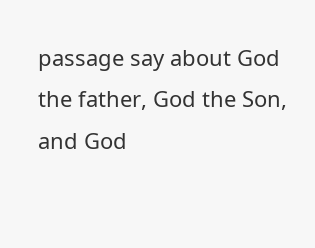passage say about God the father, God the Son, and God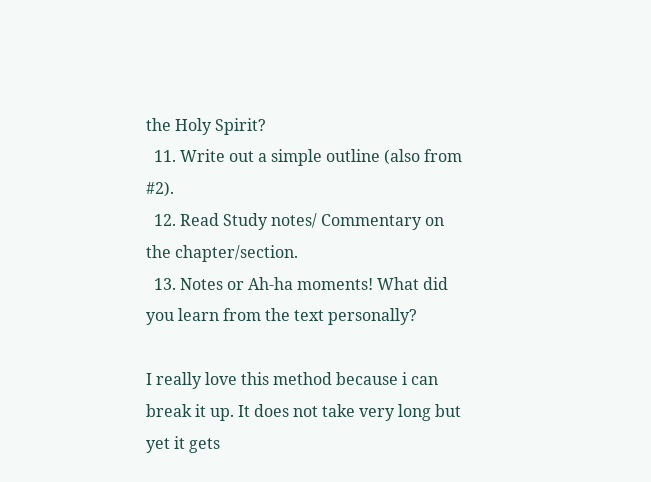the Holy Spirit?
  11. Write out a simple outline (also from #2).
  12. Read Study notes/ Commentary on the chapter/section.
  13. Notes or Ah-ha moments! What did you learn from the text personally?

I really love this method because i can break it up. It does not take very long but yet it gets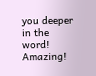you deeper in the word! Amazing!